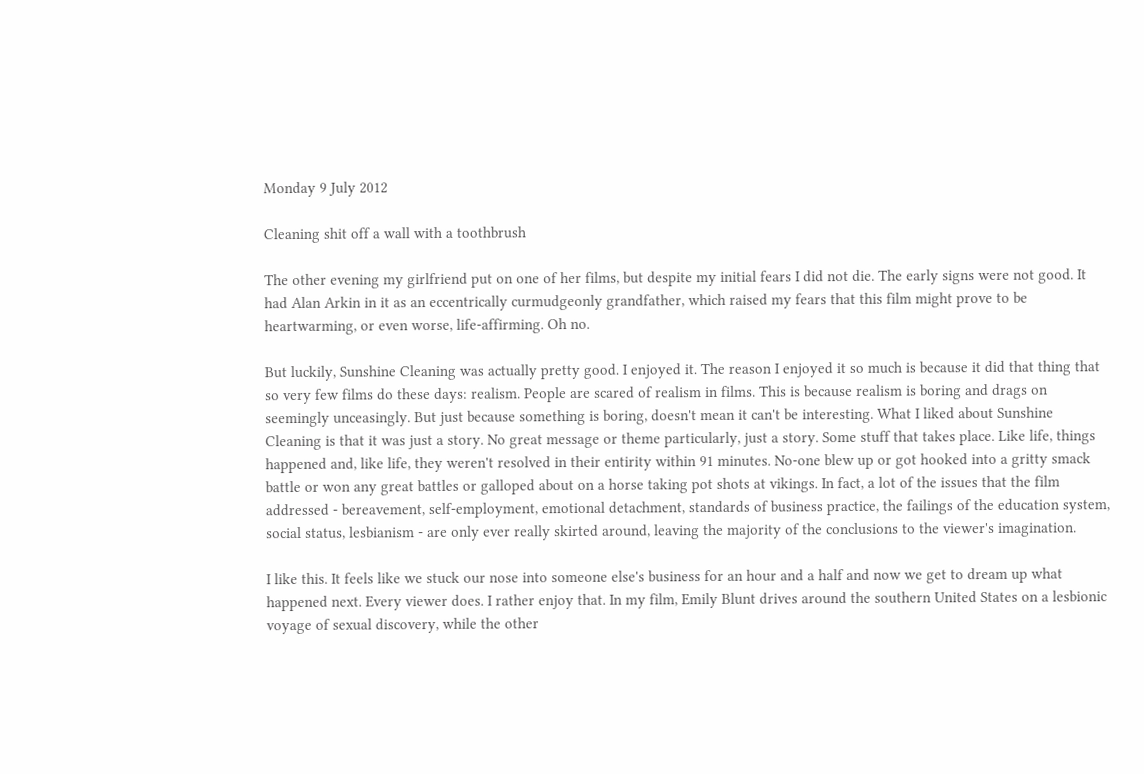Monday 9 July 2012

Cleaning shit off a wall with a toothbrush

The other evening my girlfriend put on one of her films, but despite my initial fears I did not die. The early signs were not good. It had Alan Arkin in it as an eccentrically curmudgeonly grandfather, which raised my fears that this film might prove to be heartwarming, or even worse, life-affirming. Oh no.

But luckily, Sunshine Cleaning was actually pretty good. I enjoyed it. The reason I enjoyed it so much is because it did that thing that so very few films do these days: realism. People are scared of realism in films. This is because realism is boring and drags on seemingly unceasingly. But just because something is boring, doesn't mean it can't be interesting. What I liked about Sunshine Cleaning is that it was just a story. No great message or theme particularly, just a story. Some stuff that takes place. Like life, things happened and, like life, they weren't resolved in their entirity within 91 minutes. No-one blew up or got hooked into a gritty smack battle or won any great battles or galloped about on a horse taking pot shots at vikings. In fact, a lot of the issues that the film addressed - bereavement, self-employment, emotional detachment, standards of business practice, the failings of the education system, social status, lesbianism - are only ever really skirted around, leaving the majority of the conclusions to the viewer's imagination.

I like this. It feels like we stuck our nose into someone else's business for an hour and a half and now we get to dream up what happened next. Every viewer does. I rather enjoy that. In my film, Emily Blunt drives around the southern United States on a lesbionic voyage of sexual discovery, while the other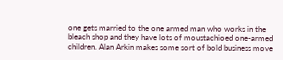one gets married to the one armed man who works in the bleach shop and they have lots of moustachioed one-armed children. Alan Arkin makes some sort of bold business move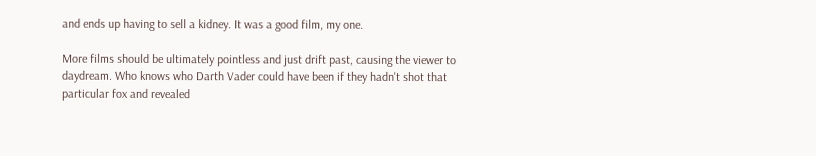and ends up having to sell a kidney. It was a good film, my one.

More films should be ultimately pointless and just drift past, causing the viewer to daydream. Who knows who Darth Vader could have been if they hadn't shot that particular fox and revealed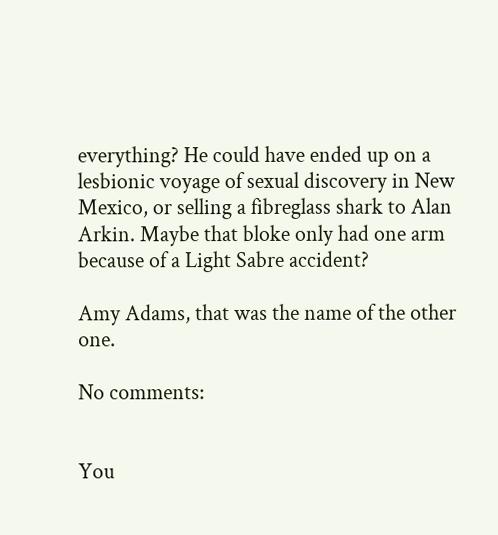everything? He could have ended up on a lesbionic voyage of sexual discovery in New Mexico, or selling a fibreglass shark to Alan Arkin. Maybe that bloke only had one arm because of a Light Sabre accident?

Amy Adams, that was the name of the other one.

No comments:


You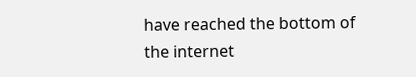have reached the bottom of the internet